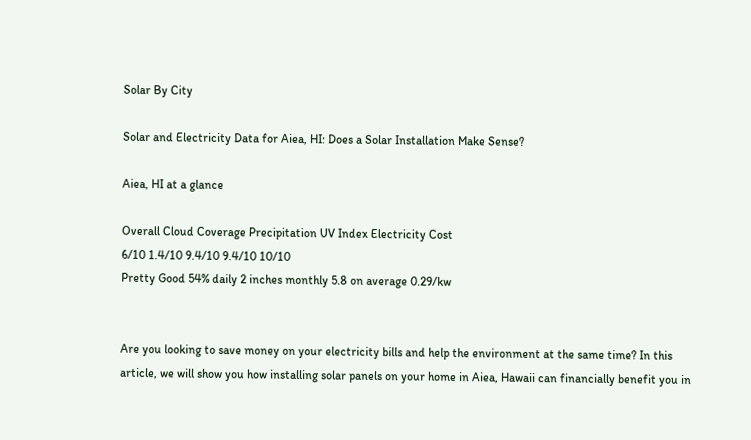Solar By City

Solar and Electricity Data for Aiea, HI: Does a Solar Installation Make Sense?

Aiea, HI at a glance

Overall Cloud Coverage Precipitation UV Index Electricity Cost
6/10 1.4/10 9.4/10 9.4/10 10/10
Pretty Good 54% daily 2 inches monthly 5.8 on average 0.29/kw


Are you looking to save money on your electricity bills and help the environment at the same time? In this article, we will show you how installing solar panels on your home in Aiea, Hawaii can financially benefit you in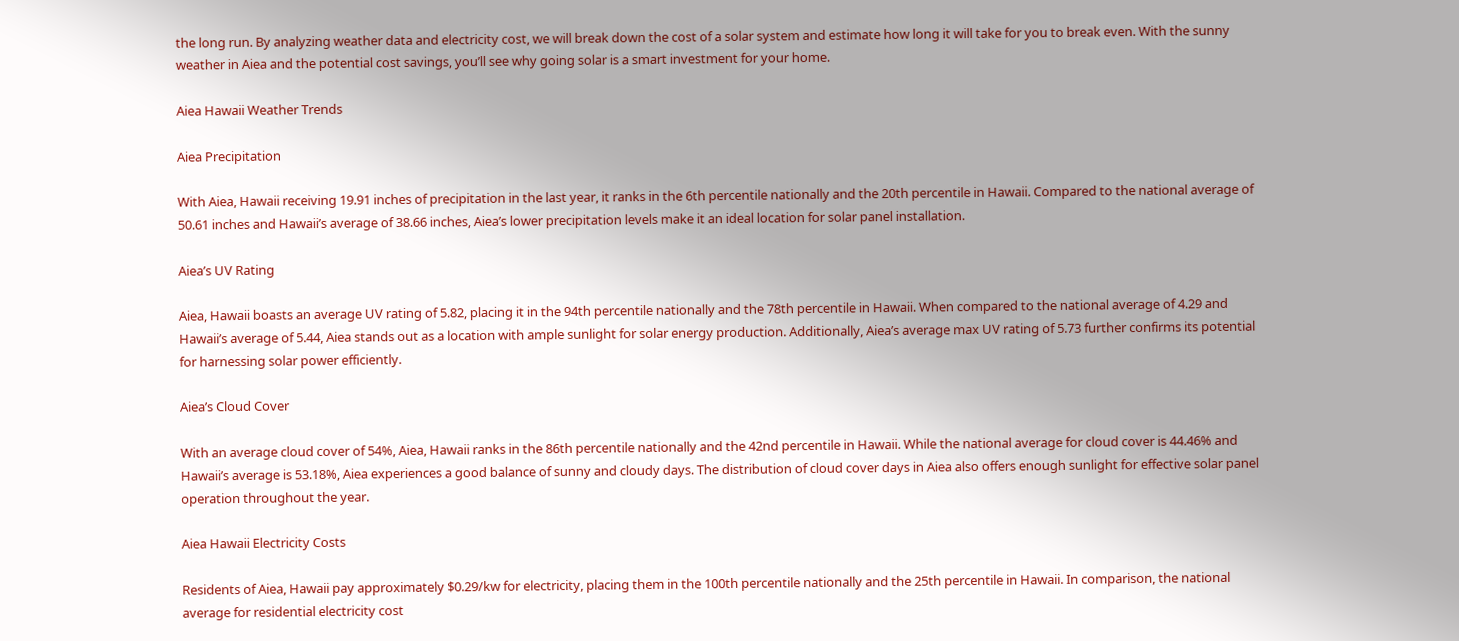the long run. By analyzing weather data and electricity cost, we will break down the cost of a solar system and estimate how long it will take for you to break even. With the sunny weather in Aiea and the potential cost savings, you’ll see why going solar is a smart investment for your home.

Aiea Hawaii Weather Trends

Aiea Precipitation

With Aiea, Hawaii receiving 19.91 inches of precipitation in the last year, it ranks in the 6th percentile nationally and the 20th percentile in Hawaii. Compared to the national average of 50.61 inches and Hawaii’s average of 38.66 inches, Aiea’s lower precipitation levels make it an ideal location for solar panel installation.

Aiea’s UV Rating

Aiea, Hawaii boasts an average UV rating of 5.82, placing it in the 94th percentile nationally and the 78th percentile in Hawaii. When compared to the national average of 4.29 and Hawaii’s average of 5.44, Aiea stands out as a location with ample sunlight for solar energy production. Additionally, Aiea’s average max UV rating of 5.73 further confirms its potential for harnessing solar power efficiently.

Aiea’s Cloud Cover

With an average cloud cover of 54%, Aiea, Hawaii ranks in the 86th percentile nationally and the 42nd percentile in Hawaii. While the national average for cloud cover is 44.46% and Hawaii’s average is 53.18%, Aiea experiences a good balance of sunny and cloudy days. The distribution of cloud cover days in Aiea also offers enough sunlight for effective solar panel operation throughout the year.

Aiea Hawaii Electricity Costs

Residents of Aiea, Hawaii pay approximately $0.29/kw for electricity, placing them in the 100th percentile nationally and the 25th percentile in Hawaii. In comparison, the national average for residential electricity cost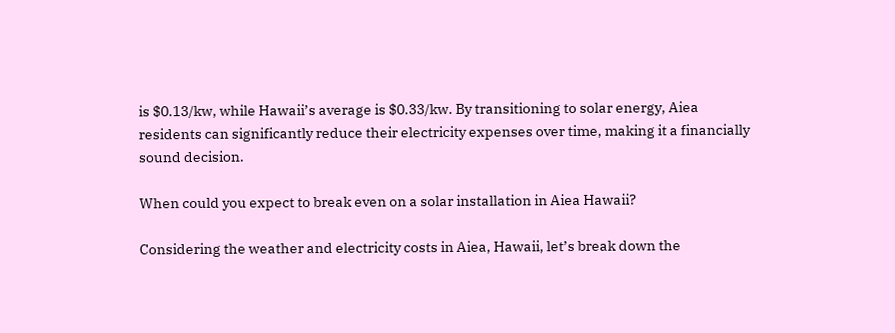is $0.13/kw, while Hawaii’s average is $0.33/kw. By transitioning to solar energy, Aiea residents can significantly reduce their electricity expenses over time, making it a financially sound decision.

When could you expect to break even on a solar installation in Aiea Hawaii?

Considering the weather and electricity costs in Aiea, Hawaii, let’s break down the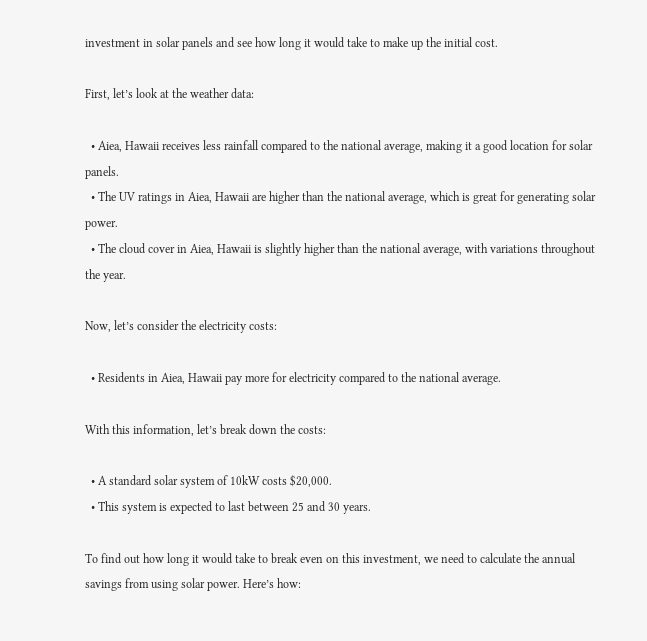investment in solar panels and see how long it would take to make up the initial cost.

First, let’s look at the weather data:

  • Aiea, Hawaii receives less rainfall compared to the national average, making it a good location for solar panels.
  • The UV ratings in Aiea, Hawaii are higher than the national average, which is great for generating solar power.
  • The cloud cover in Aiea, Hawaii is slightly higher than the national average, with variations throughout the year.

Now, let’s consider the electricity costs:

  • Residents in Aiea, Hawaii pay more for electricity compared to the national average.

With this information, let’s break down the costs:

  • A standard solar system of 10kW costs $20,000.
  • This system is expected to last between 25 and 30 years.

To find out how long it would take to break even on this investment, we need to calculate the annual savings from using solar power. Here’s how: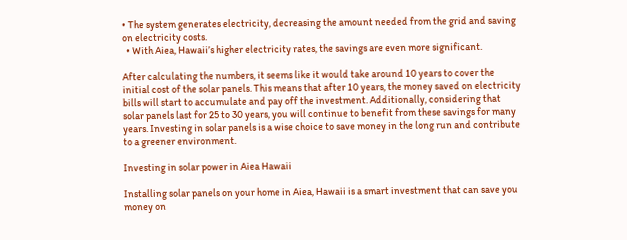• The system generates electricity, decreasing the amount needed from the grid and saving on electricity costs.
  • With Aiea, Hawaii’s higher electricity rates, the savings are even more significant.

After calculating the numbers, it seems like it would take around 10 years to cover the initial cost of the solar panels. This means that after 10 years, the money saved on electricity bills will start to accumulate and pay off the investment. Additionally, considering that solar panels last for 25 to 30 years, you will continue to benefit from these savings for many years. Investing in solar panels is a wise choice to save money in the long run and contribute to a greener environment.

Investing in solar power in Aiea Hawaii

Installing solar panels on your home in Aiea, Hawaii is a smart investment that can save you money on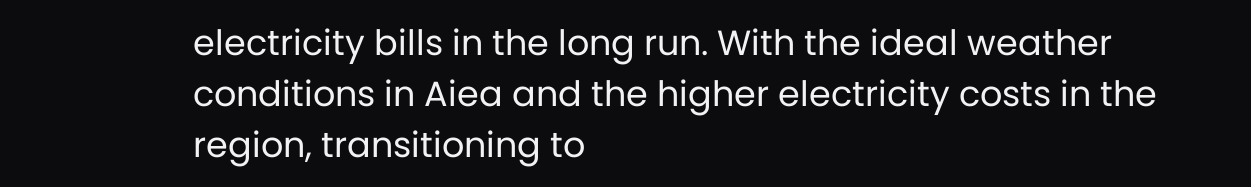electricity bills in the long run. With the ideal weather conditions in Aiea and the higher electricity costs in the region, transitioning to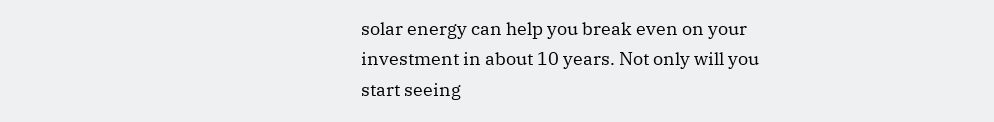solar energy can help you break even on your investment in about 10 years. Not only will you start seeing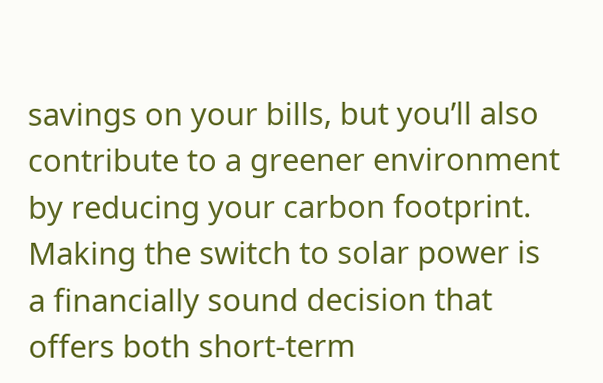savings on your bills, but you’ll also contribute to a greener environment by reducing your carbon footprint. Making the switch to solar power is a financially sound decision that offers both short-term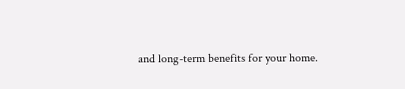and long-term benefits for your home.